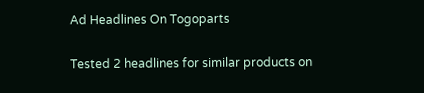Ad Headlines On Togoparts

Tested 2 headlines for similar products on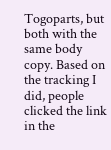Togoparts, but both with the same body copy. Based on the tracking I did, people clicked the link in the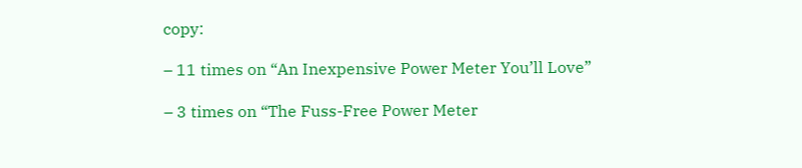copy:

– 11 times on “An Inexpensive Power Meter You’ll Love”

– 3 times on “The Fuss-Free Power Meter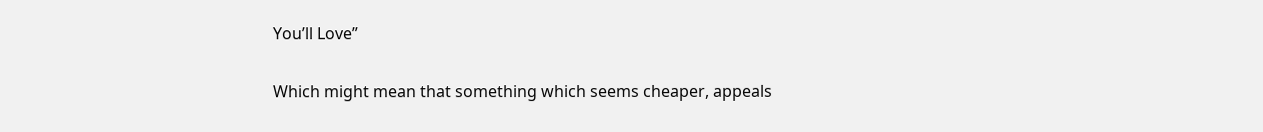You’ll Love”

Which might mean that something which seems cheaper, appeals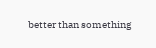better than something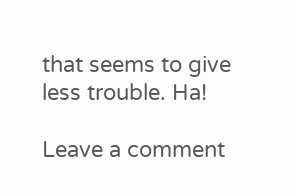that seems to give less trouble. Ha!

Leave a comment